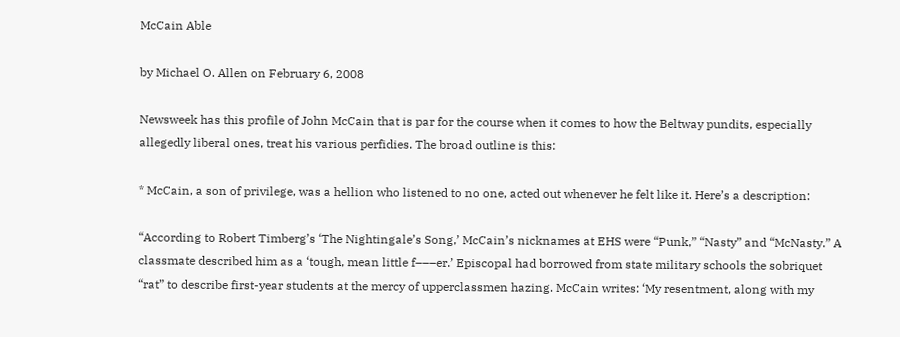McCain Able

by Michael O. Allen on February 6, 2008

Newsweek has this profile of John McCain that is par for the course when it comes to how the Beltway pundits, especially allegedly liberal ones, treat his various perfidies. The broad outline is this:

* McCain, a son of privilege, was a hellion who listened to no one, acted out whenever he felt like it. Here’s a description:

“According to Robert Timberg’s ‘The Nightingale’s Song,’ McCain’s nicknames at EHS were “Punk,” “Nasty” and “McNasty.” A classmate described him as a ‘tough, mean little f–––er.’ Episcopal had borrowed from state military schools the sobriquet “rat” to describe first-year students at the mercy of upperclassmen hazing. McCain writes: ‘My resentment, along with my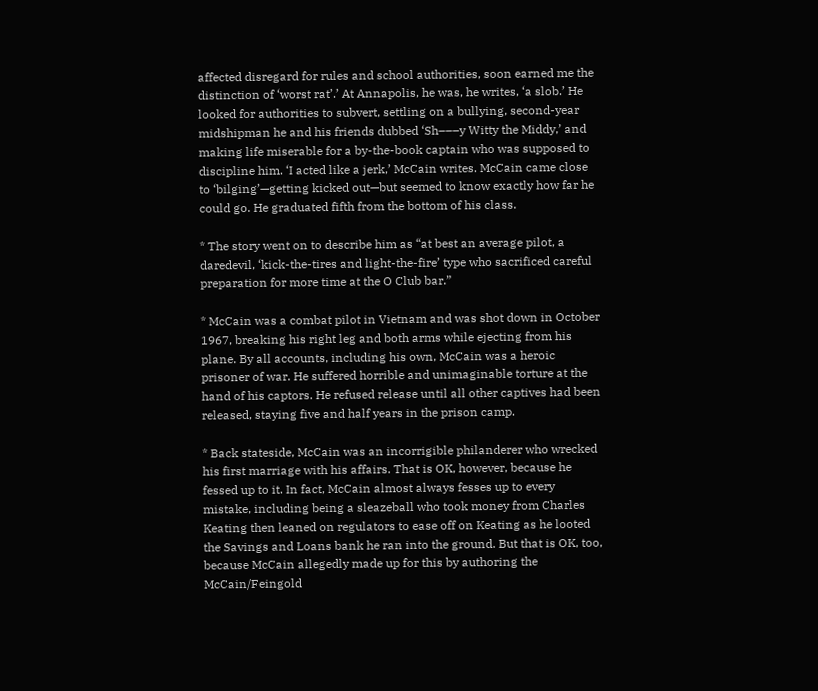affected disregard for rules and school authorities, soon earned me the distinction of ‘worst rat’.’ At Annapolis, he was, he writes, ‘a slob.’ He looked for authorities to subvert, settling on a bullying, second-year midshipman he and his friends dubbed ‘Sh–––y Witty the Middy,’ and making life miserable for a by-the-book captain who was supposed to discipline him. ‘I acted like a jerk,’ McCain writes. McCain came close to ‘bilging’—getting kicked out—but seemed to know exactly how far he could go. He graduated fifth from the bottom of his class.

* The story went on to describe him as “at best an average pilot, a daredevil, ‘kick-the-tires and light-the-fire’ type who sacrificed careful preparation for more time at the O Club bar.”

* McCain was a combat pilot in Vietnam and was shot down in October 1967, breaking his right leg and both arms while ejecting from his plane. By all accounts, including his own, McCain was a heroic prisoner of war. He suffered horrible and unimaginable torture at the hand of his captors. He refused release until all other captives had been released, staying five and half years in the prison camp.

* Back stateside, McCain was an incorrigible philanderer who wrecked his first marriage with his affairs. That is OK, however, because he fessed up to it. In fact, McCain almost always fesses up to every mistake, including being a sleazeball who took money from Charles Keating then leaned on regulators to ease off on Keating as he looted the Savings and Loans bank he ran into the ground. But that is OK, too, because McCain allegedly made up for this by authoring the McCain/Feingold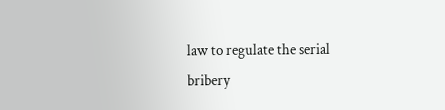law to regulate the serial bribery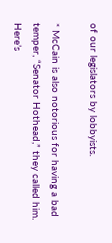of our legislators by lobbyists.

* McCain is also notorious for having a bad temper, “Senator Hothead,” they called him. Here’s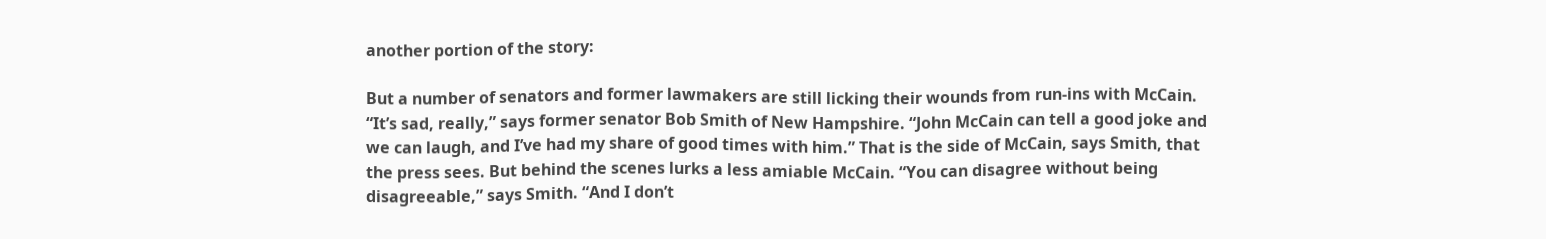another portion of the story:

But a number of senators and former lawmakers are still licking their wounds from run-ins with McCain. “It’s sad, really,” says former senator Bob Smith of New Hampshire. “John McCain can tell a good joke and we can laugh, and I’ve had my share of good times with him.” That is the side of McCain, says Smith, that the press sees. But behind the scenes lurks a less amiable McCain. “You can disagree without being disagreeable,” says Smith. “And I don’t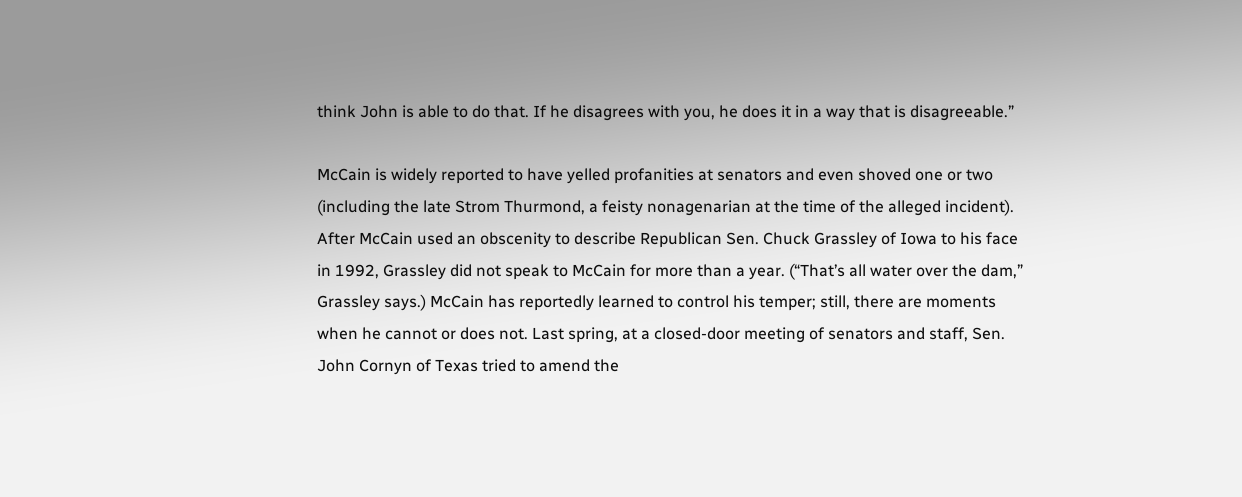think John is able to do that. If he disagrees with you, he does it in a way that is disagreeable.”

McCain is widely reported to have yelled profanities at senators and even shoved one or two (including the late Strom Thurmond, a feisty nonagenarian at the time of the alleged incident). After McCain used an obscenity to describe Republican Sen. Chuck Grassley of Iowa to his face in 1992, Grassley did not speak to McCain for more than a year. (“That’s all water over the dam,” Grassley says.) McCain has reportedly learned to control his temper; still, there are moments when he cannot or does not. Last spring, at a closed-door meeting of senators and staff, Sen. John Cornyn of Texas tried to amend the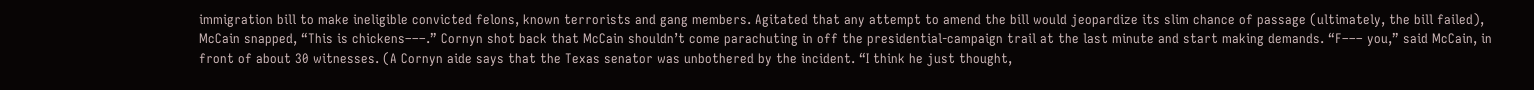immigration bill to make ineligible convicted felons, known terrorists and gang members. Agitated that any attempt to amend the bill would jeopardize its slim chance of passage (ultimately, the bill failed), McCain snapped, “This is chickens–––.” Cornyn shot back that McCain shouldn’t come parachuting in off the presidential-campaign trail at the last minute and start making demands. “F––– you,” said McCain, in front of about 30 witnesses. (A Cornyn aide says that the Texas senator was unbothered by the incident. “I think he just thought,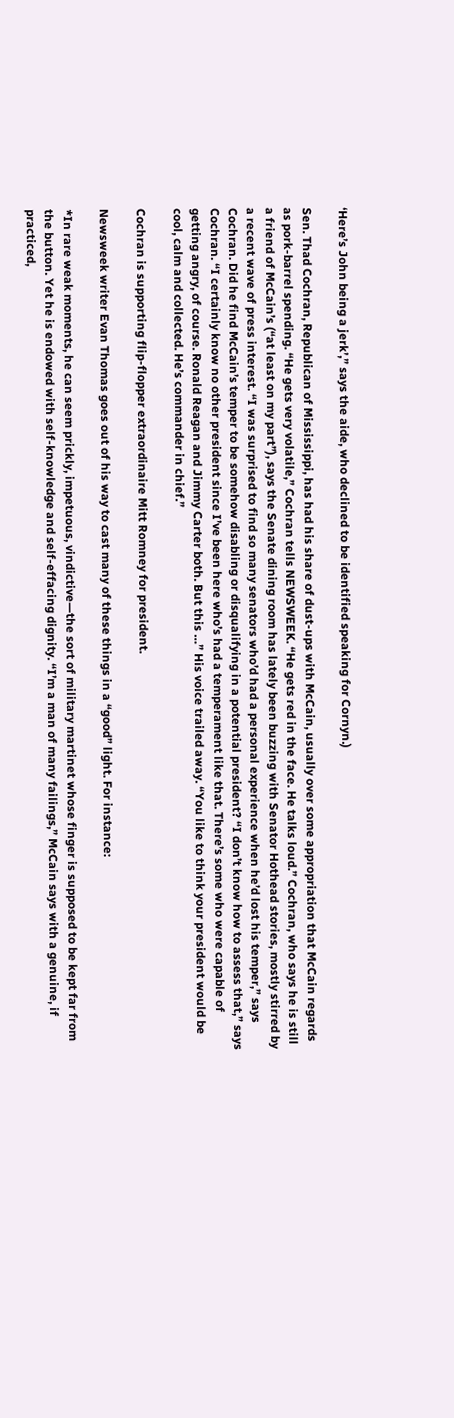‘Here’s John being a jerk’,” says the aide, who declined to be identified speaking for Cornyn.)

Sen. Thad Cochran, Republican of Mississippi, has had his share of dust-ups with McCain, usually over some appropriation that McCain regards as pork-barrel spending. “He gets very volatile,” Cochran tells NEWSWEEK. “He gets red in the face. He talks loud.” Cochran, who says he is still a friend of McCain’s (“at least on my part”), says the Senate dining room has lately been buzzing with Senator Hothead stories, mostly stirred by a recent wave of press interest. “I was surprised to find so many senators who’d had a personal experience when he’d lost his temper,” says Cochran. Did he find McCain’s temper to be somehow disabling or disqualifying in a potential president? “I don’t know how to assess that,” says Cochran. “I certainly know no other president since I’ve been here who’s had a temperament like that. There’s some who were capable of getting angry, of course. Ronald Reagan and Jimmy Carter both. But this …” His voice trailed away. “You like to think your president would be cool, calm and collected. He’s commander in chief.”

Cochran is supporting flip-flopper extraordinaire Mitt Romney for president.

Newsweek writer Evan Thomas goes out of his way to cast many of these things in a “good” light. For instance:

*In rare weak moments, he can seem prickly, impetuous, vindictive—the sort of military martinet whose finger is supposed to be kept far from the button. Yet he is endowed with self-knowledge and self-effacing dignity. “I’m a man of many failings,” McCain says with a genuine, if practiced,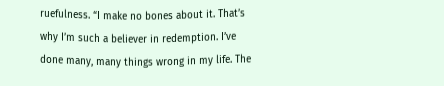ruefulness. “I make no bones about it. That’s why I’m such a believer in redemption. I’ve done many, many things wrong in my life. The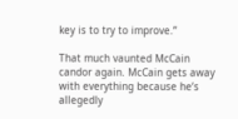key is to try to improve.”

That much vaunted McCain candor again. McCain gets away with everything because he’s allegedly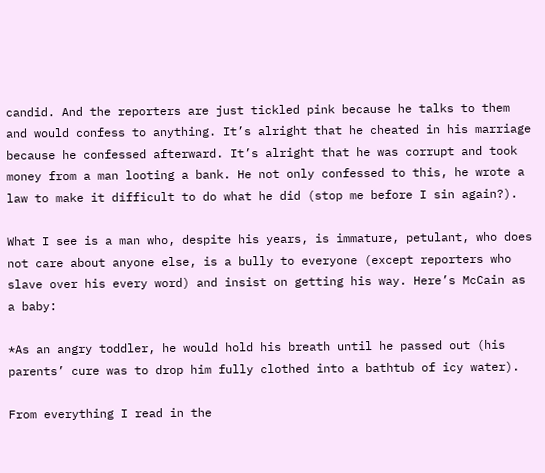candid. And the reporters are just tickled pink because he talks to them and would confess to anything. It’s alright that he cheated in his marriage because he confessed afterward. It’s alright that he was corrupt and took money from a man looting a bank. He not only confessed to this, he wrote a law to make it difficult to do what he did (stop me before I sin again?).

What I see is a man who, despite his years, is immature, petulant, who does not care about anyone else, is a bully to everyone (except reporters who slave over his every word) and insist on getting his way. Here’s McCain as a baby:

*As an angry toddler, he would hold his breath until he passed out (his parents’ cure was to drop him fully clothed into a bathtub of icy water).

From everything I read in the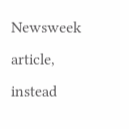Newsweek article, instead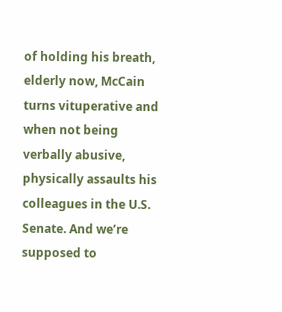of holding his breath, elderly now, McCain turns vituperative and when not being verbally abusive, physically assaults his colleagues in the U.S. Senate. And we’re supposed to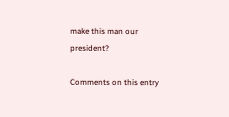make this man our president?

Comments on this entry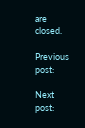are closed.

Previous post:

Next post: